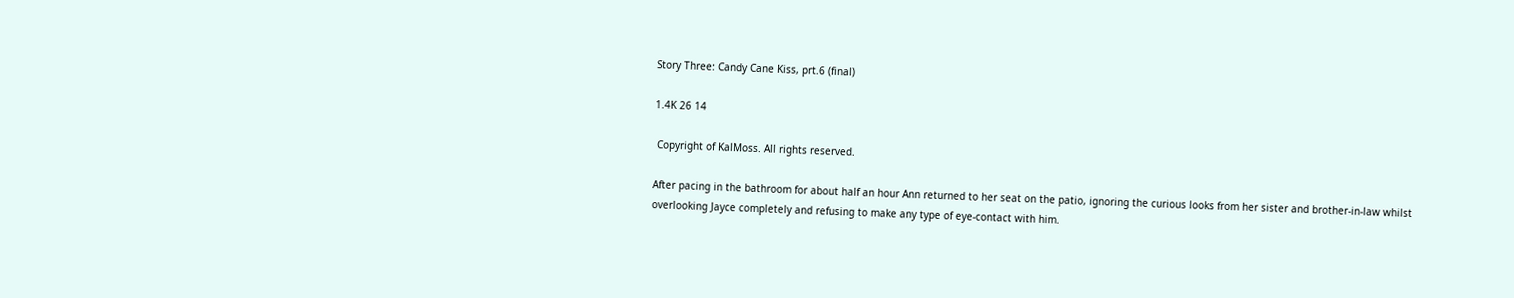Story Three: Candy Cane Kiss, prt.6 (final)

1.4K 26 14

 Copyright of KalMoss. All rights reserved.

After pacing in the bathroom for about half an hour Ann returned to her seat on the patio, ignoring the curious looks from her sister and brother-in-law whilst overlooking Jayce completely and refusing to make any type of eye-contact with him.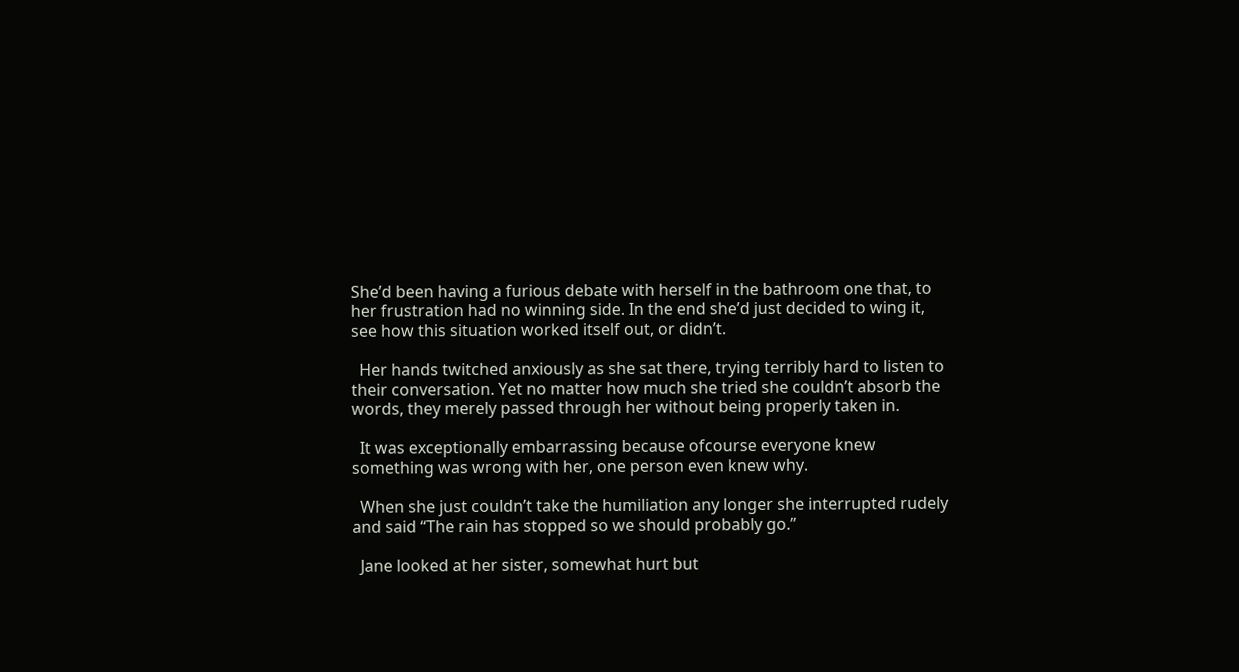She’d been having a furious debate with herself in the bathroom one that, to her frustration had no winning side. In the end she’d just decided to wing it, see how this situation worked itself out, or didn’t.

  Her hands twitched anxiously as she sat there, trying terribly hard to listen to their conversation. Yet no matter how much she tried she couldn’t absorb the words, they merely passed through her without being properly taken in.

  It was exceptionally embarrassing because ofcourse everyone knew something was wrong with her, one person even knew why.

  When she just couldn’t take the humiliation any longer she interrupted rudely and said “The rain has stopped so we should probably go.”

  Jane looked at her sister, somewhat hurt but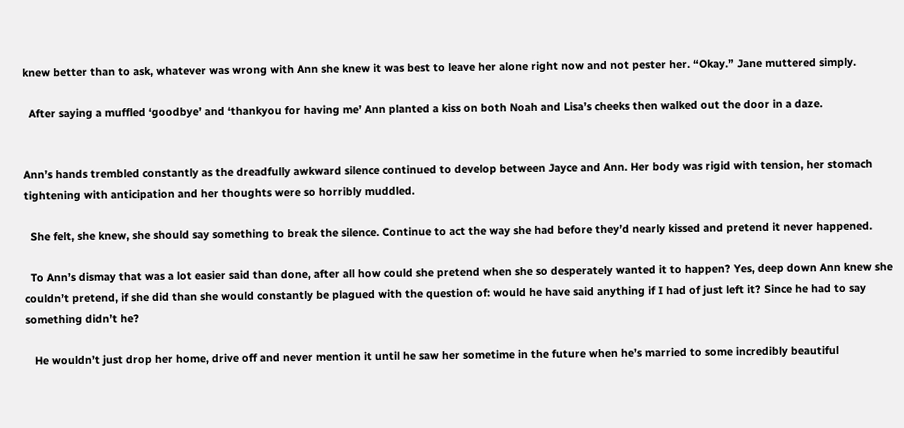knew better than to ask, whatever was wrong with Ann she knew it was best to leave her alone right now and not pester her. “Okay.” Jane muttered simply.

  After saying a muffled ‘goodbye’ and ‘thankyou for having me’ Ann planted a kiss on both Noah and Lisa’s cheeks then walked out the door in a daze.


Ann’s hands trembled constantly as the dreadfully awkward silence continued to develop between Jayce and Ann. Her body was rigid with tension, her stomach tightening with anticipation and her thoughts were so horribly muddled.

  She felt, she knew, she should say something to break the silence. Continue to act the way she had before they’d nearly kissed and pretend it never happened.

  To Ann’s dismay that was a lot easier said than done, after all how could she pretend when she so desperately wanted it to happen? Yes, deep down Ann knew she couldn’t pretend, if she did than she would constantly be plagued with the question of: would he have said anything if I had of just left it? Since he had to say something didn’t he?

   He wouldn’t just drop her home, drive off and never mention it until he saw her sometime in the future when he’s married to some incredibly beautiful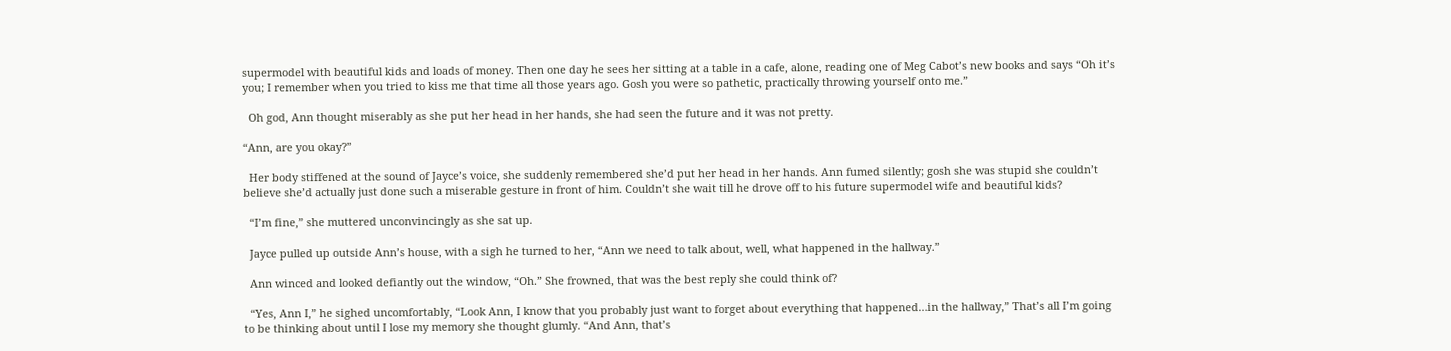supermodel with beautiful kids and loads of money. Then one day he sees her sitting at a table in a cafe, alone, reading one of Meg Cabot’s new books and says “Oh it’s you; I remember when you tried to kiss me that time all those years ago. Gosh you were so pathetic, practically throwing yourself onto me.”

  Oh god, Ann thought miserably as she put her head in her hands, she had seen the future and it was not pretty.

“Ann, are you okay?”

  Her body stiffened at the sound of Jayce’s voice, she suddenly remembered she’d put her head in her hands. Ann fumed silently; gosh she was stupid she couldn’t believe she’d actually just done such a miserable gesture in front of him. Couldn’t she wait till he drove off to his future supermodel wife and beautiful kids?

  “I’m fine,” she muttered unconvincingly as she sat up.

  Jayce pulled up outside Ann’s house, with a sigh he turned to her, “Ann we need to talk about, well, what happened in the hallway.”

  Ann winced and looked defiantly out the window, “Oh.” She frowned, that was the best reply she could think of?

  “Yes, Ann I,” he sighed uncomfortably, “Look Ann, I know that you probably just want to forget about everything that happened…in the hallway,” That’s all I’m going to be thinking about until I lose my memory she thought glumly. “And Ann, that’s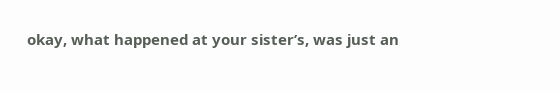okay, what happened at your sister’s, was just an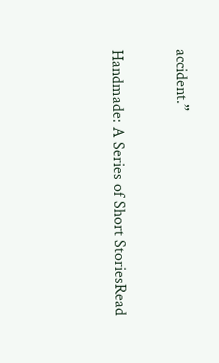accident.”

Handmade: A Series of Short StoriesRead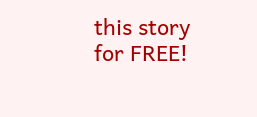this story for FREE!